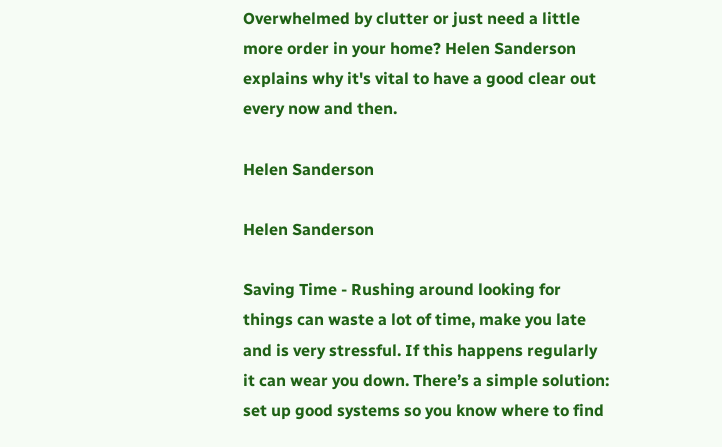Overwhelmed by clutter or just need a little more order in your home? Helen Sanderson explains why it's vital to have a good clear out every now and then.

Helen Sanderson

Helen Sanderson

Saving Time - Rushing around looking for things can waste a lot of time, make you late and is very stressful. If this happens regularly it can wear you down. There’s a simple solution: set up good systems so you know where to find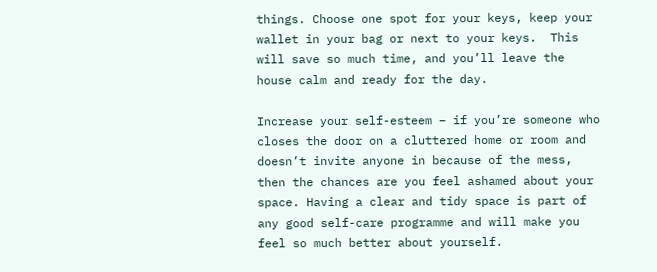things. Choose one spot for your keys, keep your wallet in your bag or next to your keys.  This will save so much time, and you’ll leave the house calm and ready for the day.

Increase your self-esteem – if you’re someone who closes the door on a cluttered home or room and doesn’t invite anyone in because of the mess, then the chances are you feel ashamed about your space. Having a clear and tidy space is part of any good self-care programme and will make you feel so much better about yourself.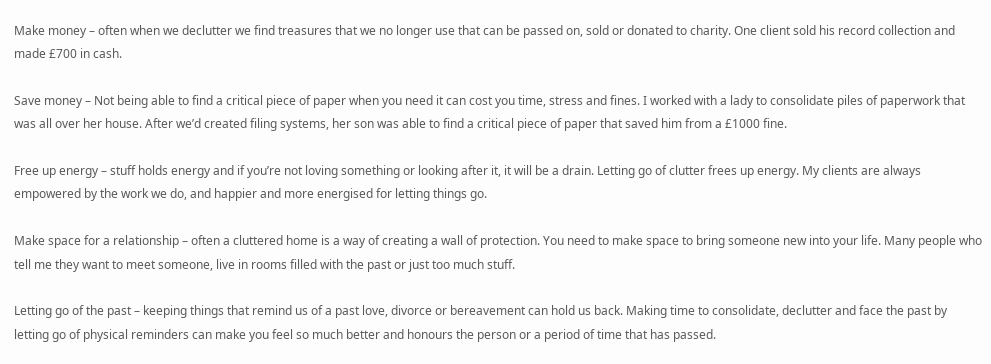Make money – often when we declutter we find treasures that we no longer use that can be passed on, sold or donated to charity. One client sold his record collection and made £700 in cash.

Save money – Not being able to find a critical piece of paper when you need it can cost you time, stress and fines. I worked with a lady to consolidate piles of paperwork that was all over her house. After we’d created filing systems, her son was able to find a critical piece of paper that saved him from a £1000 fine.

Free up energy – stuff holds energy and if you’re not loving something or looking after it, it will be a drain. Letting go of clutter frees up energy. My clients are always empowered by the work we do, and happier and more energised for letting things go.

Make space for a relationship – often a cluttered home is a way of creating a wall of protection. You need to make space to bring someone new into your life. Many people who tell me they want to meet someone, live in rooms filled with the past or just too much stuff.

Letting go of the past – keeping things that remind us of a past love, divorce or bereavement can hold us back. Making time to consolidate, declutter and face the past by letting go of physical reminders can make you feel so much better and honours the person or a period of time that has passed.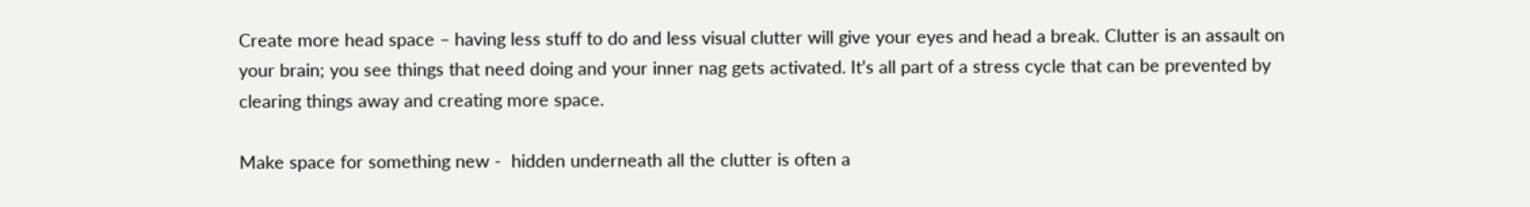Create more head space – having less stuff to do and less visual clutter will give your eyes and head a break. Clutter is an assault on your brain; you see things that need doing and your inner nag gets activated. It’s all part of a stress cycle that can be prevented by clearing things away and creating more space.

Make space for something new -  hidden underneath all the clutter is often a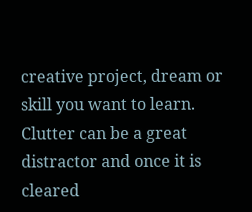creative project, dream or skill you want to learn. Clutter can be a great distractor and once it is cleared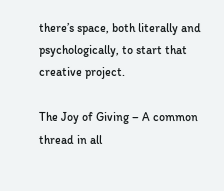there’s space, both literally and psychologically, to start that creative project.

The Joy of Giving – A common thread in all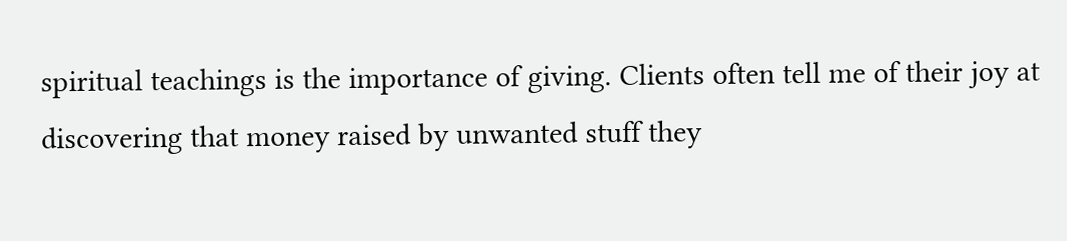spiritual teachings is the importance of giving. Clients often tell me of their joy at discovering that money raised by unwanted stuff they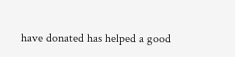have donated has helped a good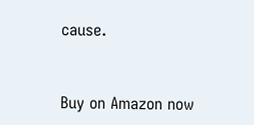cause.


Buy on Amazon now